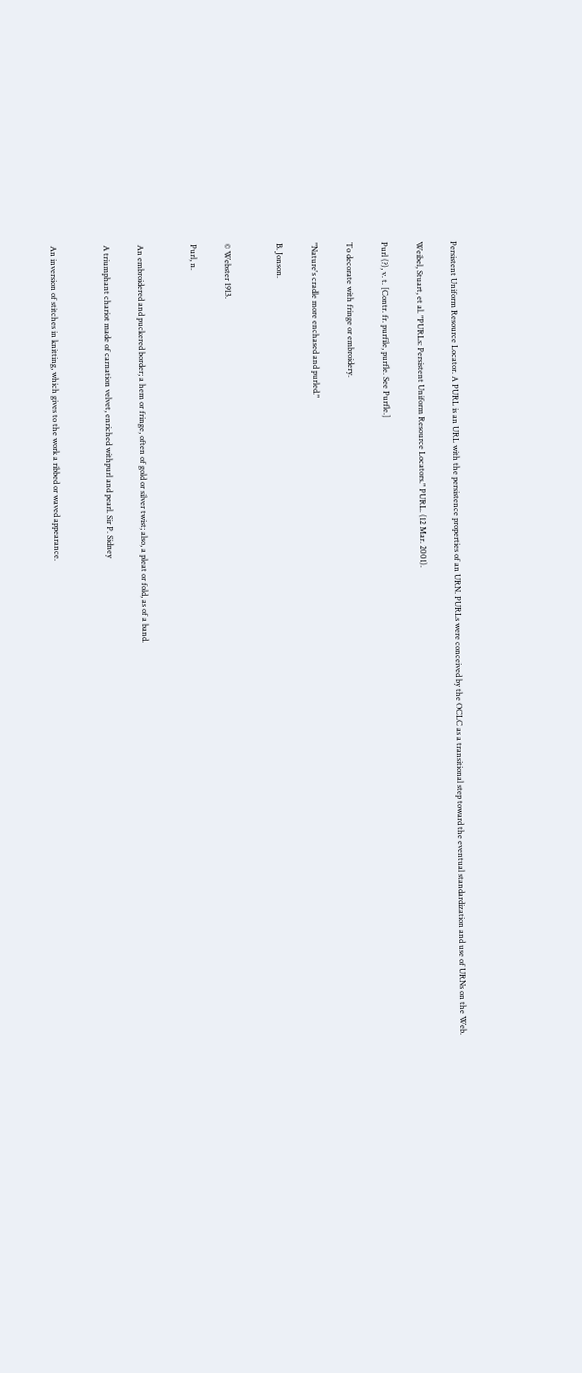Persistent Uniform Resource Locator. A PURL is an URL with the persistence properties of an URN. PURLs were conceived by the OCLC as a transitional step toward the eventual standardization and use of URNs on the Web.

Weibel, Stuart, et al. "PURLs: Persistent Uniform Resource Locators." PURL. (12 Mar. 2001).

Purl (?), v. t. [Contr. fr. purfile, purfle. See Purfle.]

To decorate with fringe or embroidery.

"Nature's cradle more enchased and purled."

B. Jonson.


© Webster 1913.

Purl, n.


An embroidered and puckered border; a hem or fringe, often of gold or silver twist; also, a pleat or fold, as of a band.

A triumphant chariot made of carnation velvet, enriched withpurl and pearl. Sir P. Sidney


An inversion of stitches in knitting, which gives to the work a ribbed or waved appearance.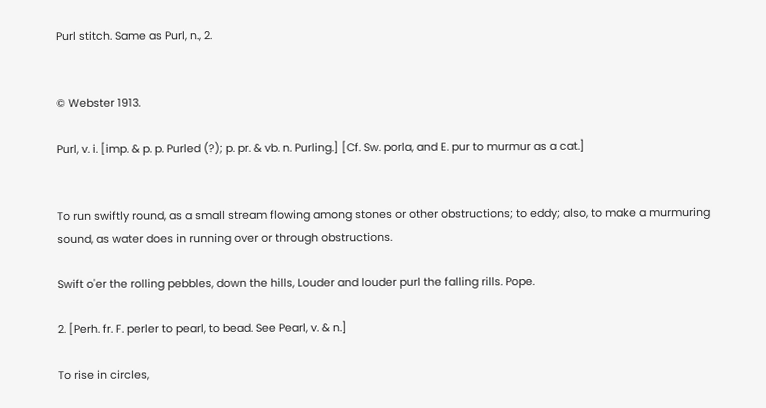Purl stitch. Same as Purl, n., 2.


© Webster 1913.

Purl, v. i. [imp. & p. p. Purled (?); p. pr. & vb. n. Purling.] [Cf. Sw. porla, and E. pur to murmur as a cat.]


To run swiftly round, as a small stream flowing among stones or other obstructions; to eddy; also, to make a murmuring sound, as water does in running over or through obstructions.

Swift o'er the rolling pebbles, down the hills, Louder and louder purl the falling rills. Pope.

2. [Perh. fr. F. perler to pearl, to bead. See Pearl, v. & n.]

To rise in circles,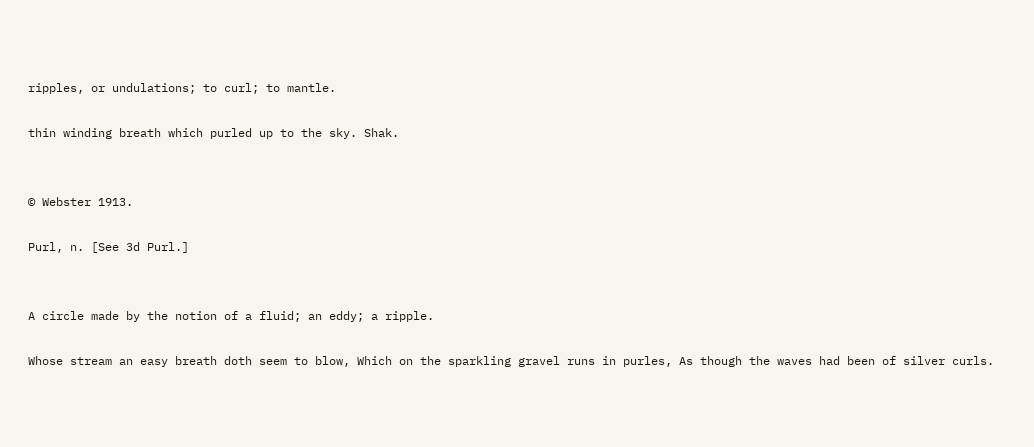ripples, or undulations; to curl; to mantle.

thin winding breath which purled up to the sky. Shak.


© Webster 1913.

Purl, n. [See 3d Purl.]


A circle made by the notion of a fluid; an eddy; a ripple.

Whose stream an easy breath doth seem to blow, Which on the sparkling gravel runs in purles, As though the waves had been of silver curls.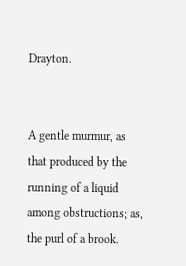Drayton.


A gentle murmur, as that produced by the running of a liquid among obstructions; as, the purl of a brook.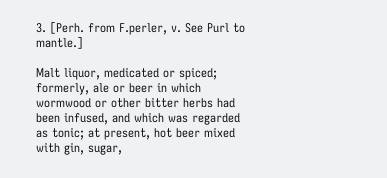3. [Perh. from F.perler, v. See Purl to mantle.]

Malt liquor, medicated or spiced; formerly, ale or beer in which wormwood or other bitter herbs had been infused, and which was regarded as tonic; at present, hot beer mixed with gin, sugar,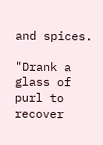and spices.

"Drank a glass of purl to recover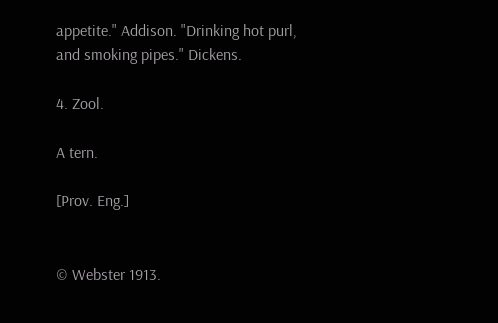appetite." Addison. "Drinking hot purl, and smoking pipes." Dickens.

4. Zool.

A tern.

[Prov. Eng.]


© Webster 1913.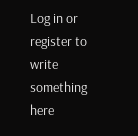Log in or register to write something here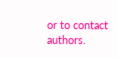or to contact authors.